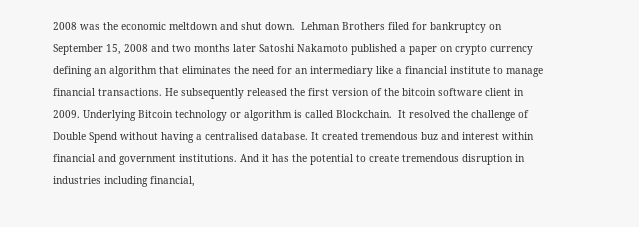2008 was the economic meltdown and shut down.  Lehman Brothers filed for bankruptcy on September 15, 2008 and two months later Satoshi Nakamoto published a paper on crypto currency defining an algorithm that eliminates the need for an intermediary like a financial institute to manage financial transactions. He subsequently released the first version of the bitcoin software client in 2009. Underlying Bitcoin technology or algorithm is called Blockchain.  It resolved the challenge of Double Spend without having a centralised database. It created tremendous buz and interest within financial and government institutions. And it has the potential to create tremendous disruption in industries including financial,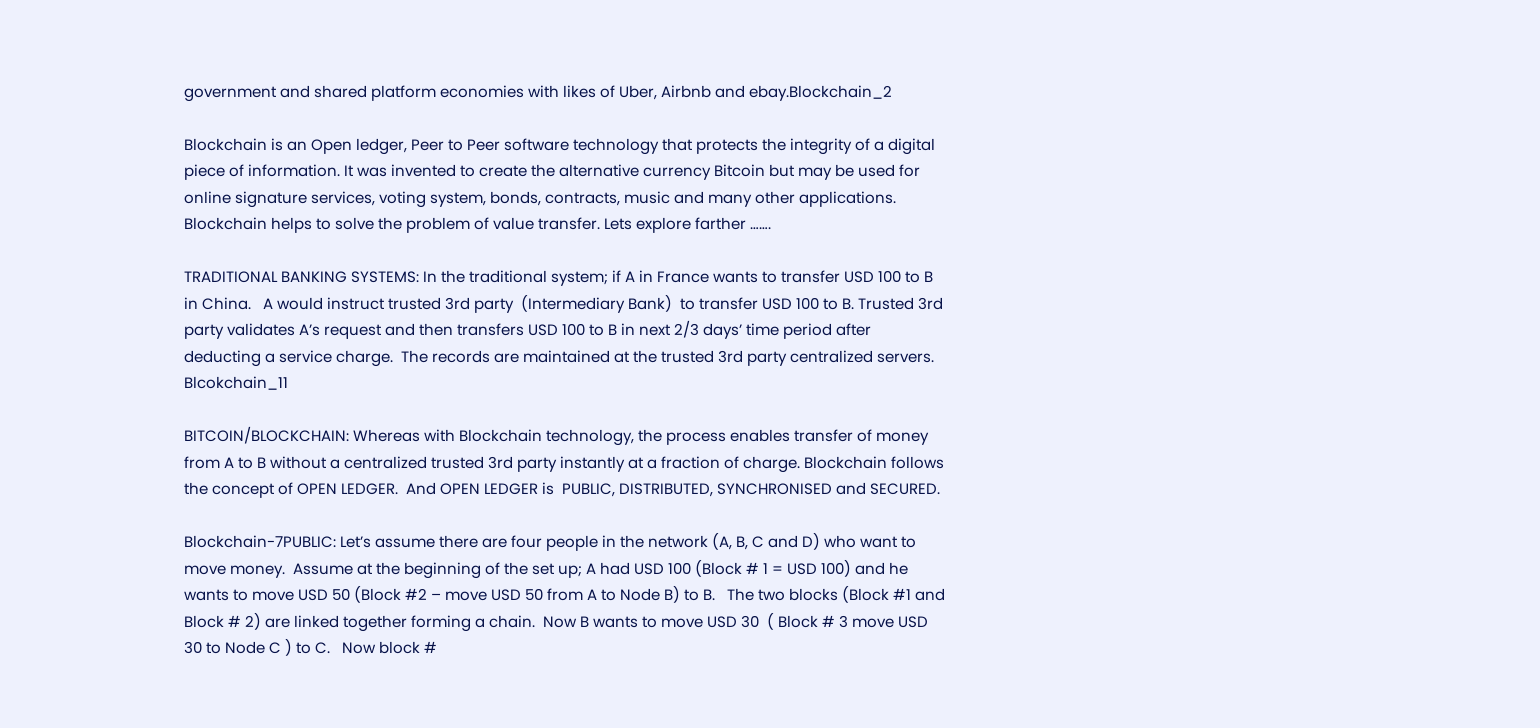government and shared platform economies with likes of Uber, Airbnb and ebay.Blockchain_2

Blockchain is an Open ledger, Peer to Peer software technology that protects the integrity of a digital piece of information. It was invented to create the alternative currency Bitcoin but may be used for online signature services, voting system, bonds, contracts, music and many other applications. Blockchain helps to solve the problem of value transfer. Lets explore farther …….

TRADITIONAL BANKING SYSTEMS: In the traditional system; if A in France wants to transfer USD 100 to B in China.   A would instruct trusted 3rd party  (Intermediary Bank)  to transfer USD 100 to B. Trusted 3rd party validates A’s request and then transfers USD 100 to B in next 2/3 days’ time period after deducting a service charge.  The records are maintained at the trusted 3rd party centralized servers. Blcokchain_11

BITCOIN/BLOCKCHAIN: Whereas with Blockchain technology, the process enables transfer of money from A to B without a centralized trusted 3rd party instantly at a fraction of charge. Blockchain follows the concept of OPEN LEDGER.  And OPEN LEDGER is  PUBLIC, DISTRIBUTED, SYNCHRONISED and SECURED.

Blockchain-7PUBLIC: Let’s assume there are four people in the network (A, B, C and D) who want to move money.  Assume at the beginning of the set up; A had USD 100 (Block # 1 = USD 100) and he wants to move USD 50 (Block #2 – move USD 50 from A to Node B) to B.   The two blocks (Block #1 and Block # 2) are linked together forming a chain.  Now B wants to move USD 30  ( Block # 3 move USD 30 to Node C ) to C.   Now block #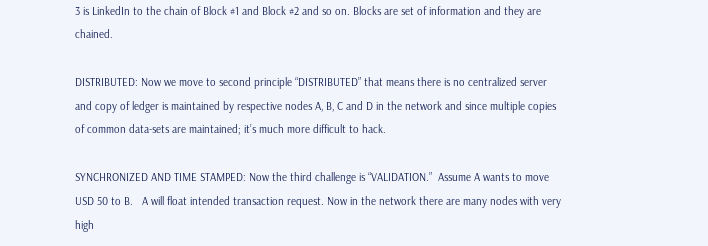3 is LinkedIn to the chain of Block #1 and Block #2 and so on. Blocks are set of information and they are chained.

DISTRIBUTED: Now we move to second principle “DISTRIBUTED” that means there is no centralized server and copy of ledger is maintained by respective nodes A, B, C and D in the network and since multiple copies of common data-sets are maintained; it’s much more difficult to hack.

SYNCHRONIZED AND TIME STAMPED: Now the third challenge is “VALIDATION.”  Assume A wants to move USD 50 to B.   A will float intended transaction request. Now in the network there are many nodes with very high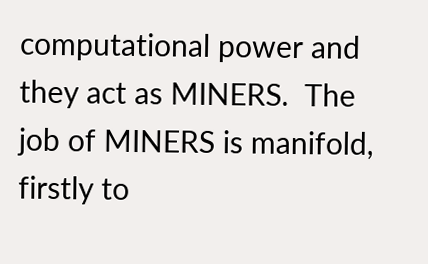computational power and they act as MINERS.  The job of MINERS is manifold, firstly to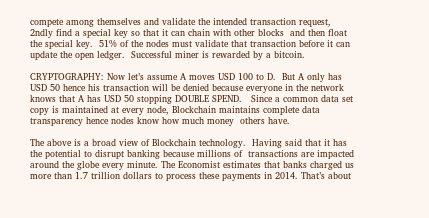compete among themselves and validate the intended transaction request, 2ndly find a special key so that it can chain with other blocks  and then float the special key.  51% of the nodes must validate that transaction before it can update the open ledger.  Successful miner is rewarded by a bitcoin.

CRYPTOGRAPHY: Now let’s assume A moves USD 100 to D.  But A only has USD 50 hence his transaction will be denied because everyone in the network knows that A has USD 50 stopping DOUBLE SPEND.   Since a common data set copy is maintained at every node, Blockchain maintains complete data transparency hence nodes know how much money  others have.

The above is a broad view of Blockchain technology.  Having said that it has the potential to disrupt banking because millions of  transactions are impacted around the globe every minute. The Economist estimates that banks charged us more than 1.7 trillion dollars to process these payments in 2014. That’s about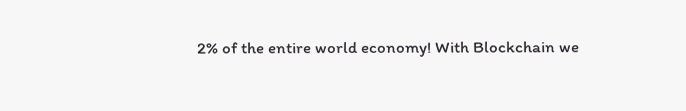2% of the entire world economy! With Blockchain we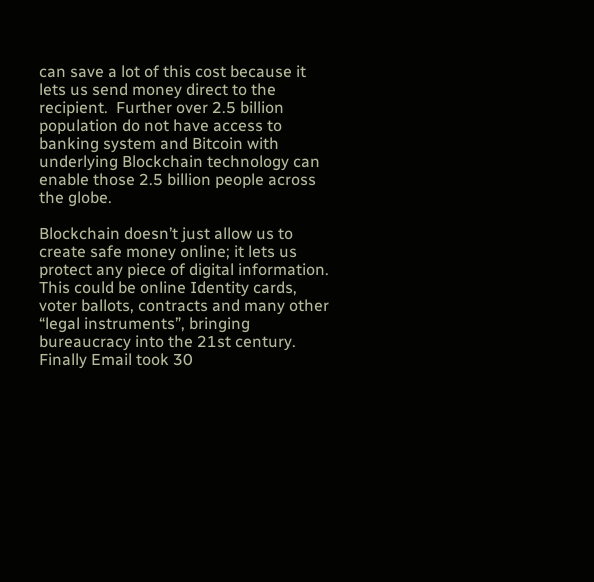can save a lot of this cost because it lets us send money direct to the recipient.  Further over 2.5 billion  population do not have access to banking system and Bitcoin with underlying Blockchain technology can enable those 2.5 billion people across the globe.

Blockchain doesn’t just allow us to create safe money online; it lets us protect any piece of digital information. This could be online Identity cards, voter ballots, contracts and many other “legal instruments”, bringing bureaucracy into the 21st century.  Finally Email took 30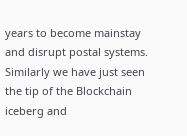years to become mainstay and disrupt postal systems.  Similarly we have just seen the tip of the Blockchain iceberg and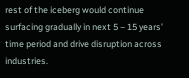rest of the iceberg would continue surfacing gradually in next 5 – 15 years’ time period and drive disruption across industries.